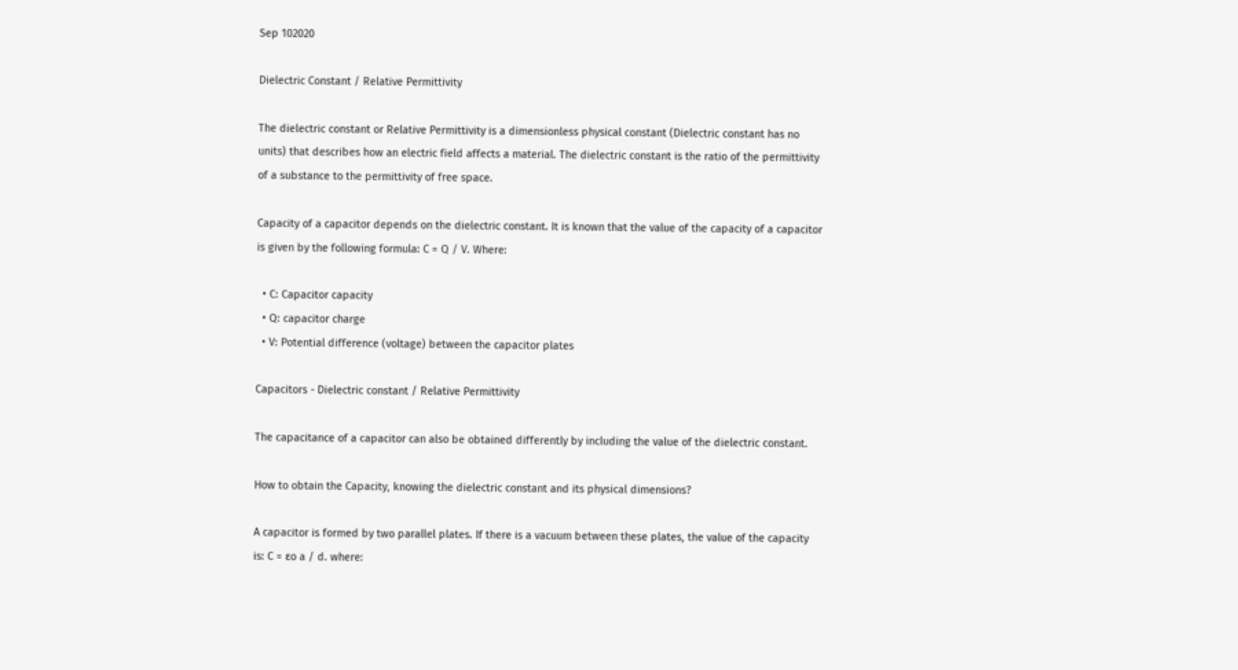Sep 102020

Dielectric Constant / Relative Permittivity

The dielectric constant or Relative Permittivity is a dimensionless physical constant (Dielectric constant has no units) that describes how an electric field affects a material. The dielectric constant is the ratio of the permittivity of a substance to the permittivity of free space.

Capacity of a capacitor depends on the dielectric constant. It is known that the value of the capacity of a capacitor is given by the following formula: C = Q / V. Where:

  • C: Capacitor capacity
  • Q: capacitor charge
  • V: Potential difference (voltage) between the capacitor plates

Capacitors - Dielectric constant / Relative Permittivity

The capacitance of a capacitor can also be obtained differently by including the value of the dielectric constant.

How to obtain the Capacity, knowing the dielectric constant and its physical dimensions?

A capacitor is formed by two parallel plates. If there is a vacuum between these plates, the value of the capacity is: C = εo a / d. where: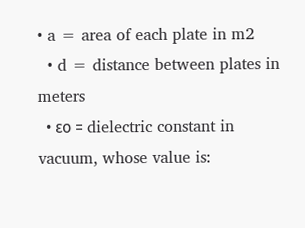• a = area of each plate in m2
  • d = distance between plates in meters
  • εo = dielectric constant in vacuum, whose value is: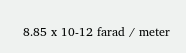8.85 x 10-12 farad / meter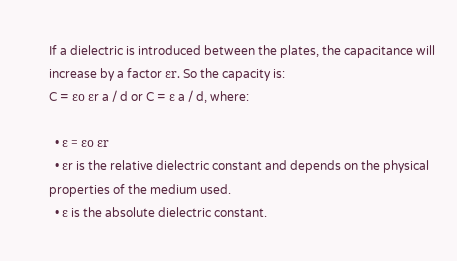If a dielectric is introduced between the plates, the capacitance will increase by a factor εr. So the capacity is:
C = εo εr a / d or C = ε a / d, where:

  • ε = εo εr
  • εr is the relative dielectric constant and depends on the physical properties of the medium used.
  • ε is the absolute dielectric constant.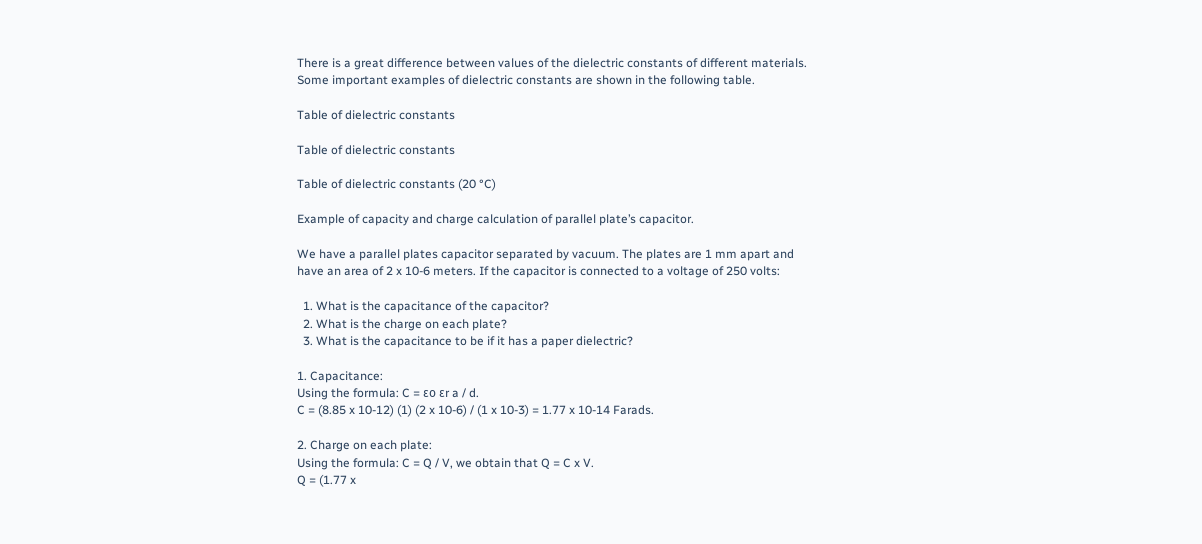There is a great difference between values of the dielectric constants of different materials. Some important examples of dielectric constants are shown in the following table.

Table of dielectric constants

Table of dielectric constants

Table of dielectric constants (20 °C)

Example of capacity and charge calculation of parallel plate’s capacitor.

We have a parallel plates capacitor separated by vacuum. The plates are 1 mm apart and have an area of 2 x 10-6 meters. If the capacitor is connected to a voltage of 250 volts:

  1. What is the capacitance of the capacitor?
  2. What is the charge on each plate?
  3. What is the capacitance to be if it has a paper dielectric?

1. Capacitance:
Using the formula: C = εo εr a / d.
C = (8.85 x 10-12) (1) (2 x 10-6) / (1 x 10-3) = 1.77 x 10-14 Farads.

2. Charge on each plate:
Using the formula: C = Q / V, we obtain that Q = C x V.
Q = (1.77 x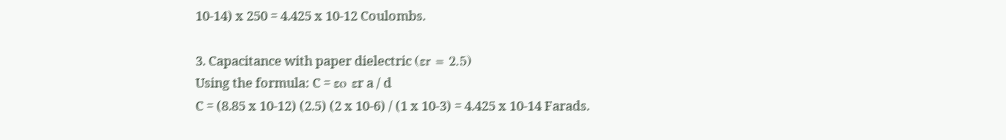10-14) x 250 = 4.425 x 10-12 Coulombs.

3. Capacitance with paper dielectric (εr = 2.5)
Using the formula: C = εo εr a / d
C = (8.85 x 10-12) (2.5) (2 x 10-6) / (1 x 10-3) = 4.425 x 10-14 Farads.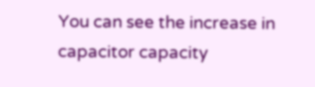You can see the increase in capacitor capacity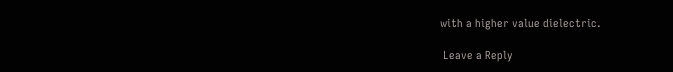with a higher value dielectric.

 Leave a Reply